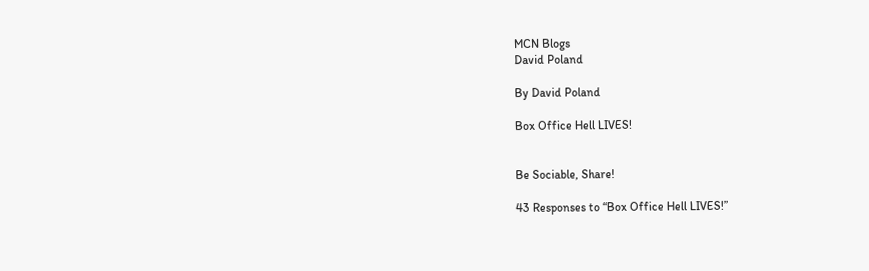MCN Blogs
David Poland

By David Poland

Box Office Hell LIVES!


Be Sociable, Share!

43 Responses to “Box Office Hell LIVES!”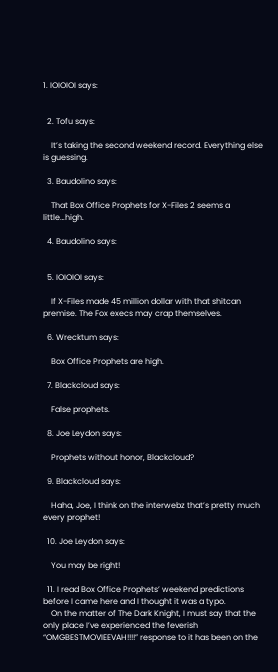1. IOIOIOI says:


  2. Tofu says:

    It’s taking the second weekend record. Everything else is guessing.

  3. Baudolino says:

    That Box Office Prophets for X-Files 2 seems a little…high.

  4. Baudolino says:


  5. IOIOIOI says:

    If X-Files made 45 million dollar with that shitcan premise. The Fox execs may crap themselves.

  6. Wrecktum says:

    Box Office Prophets are high.

  7. Blackcloud says:

    False prophets.

  8. Joe Leydon says:

    Prophets without honor, Blackcloud?

  9. Blackcloud says:

    Haha, Joe, I think on the interwebz that’s pretty much every prophet!

  10. Joe Leydon says:

    You may be right!

  11. I read Box Office Prophets’ weekend predictions before I came here and I thought it was a typo.
    On the matter of The Dark Knight, I must say that the only place I’ve experienced the feverish “OMGBESTMOVIEEVAH!!!!” response to it has been on the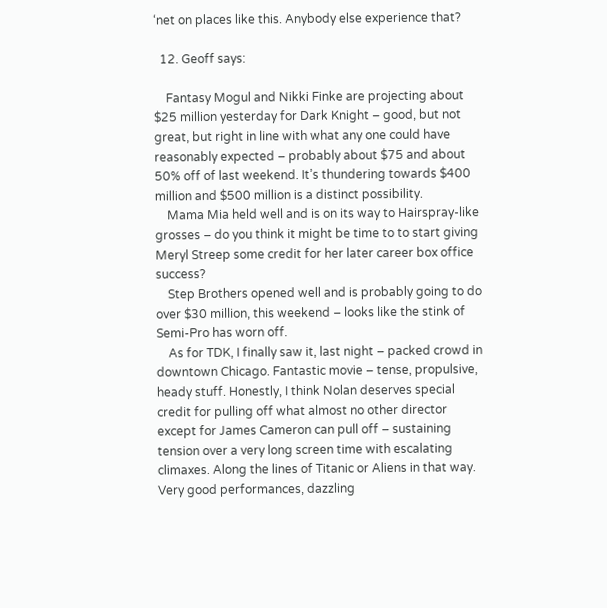‘net on places like this. Anybody else experience that?

  12. Geoff says:

    Fantasy Mogul and Nikki Finke are projecting about $25 million yesterday for Dark Knight – good, but not great, but right in line with what any one could have reasonably expected – probably about $75 and about 50% off of last weekend. It’s thundering towards $400 million and $500 million is a distinct possibility.
    Mama Mia held well and is on its way to Hairspray-like grosses – do you think it might be time to to start giving Meryl Streep some credit for her later career box office success?
    Step Brothers opened well and is probably going to do over $30 million, this weekend – looks like the stink of Semi-Pro has worn off.
    As for TDK, I finally saw it, last night – packed crowd in downtown Chicago. Fantastic movie – tense, propulsive, heady stuff. Honestly, I think Nolan deserves special credit for pulling off what almost no other director except for James Cameron can pull off – sustaining tension over a very long screen time with escalating climaxes. Along the lines of Titanic or Aliens in that way. Very good performances, dazzling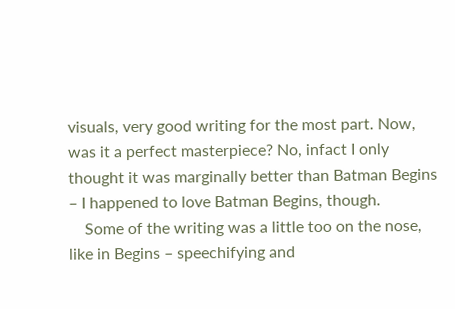visuals, very good writing for the most part. Now, was it a perfect masterpiece? No, infact I only thought it was marginally better than Batman Begins – I happened to love Batman Begins, though.
    Some of the writing was a little too on the nose, like in Begins – speechifying and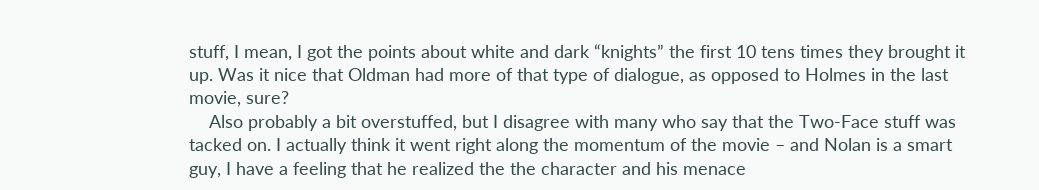stuff, I mean, I got the points about white and dark “knights” the first 10 tens times they brought it up. Was it nice that Oldman had more of that type of dialogue, as opposed to Holmes in the last movie, sure?
    Also probably a bit overstuffed, but I disagree with many who say that the Two-Face stuff was tacked on. I actually think it went right along the momentum of the movie – and Nolan is a smart guy, I have a feeling that he realized the the character and his menace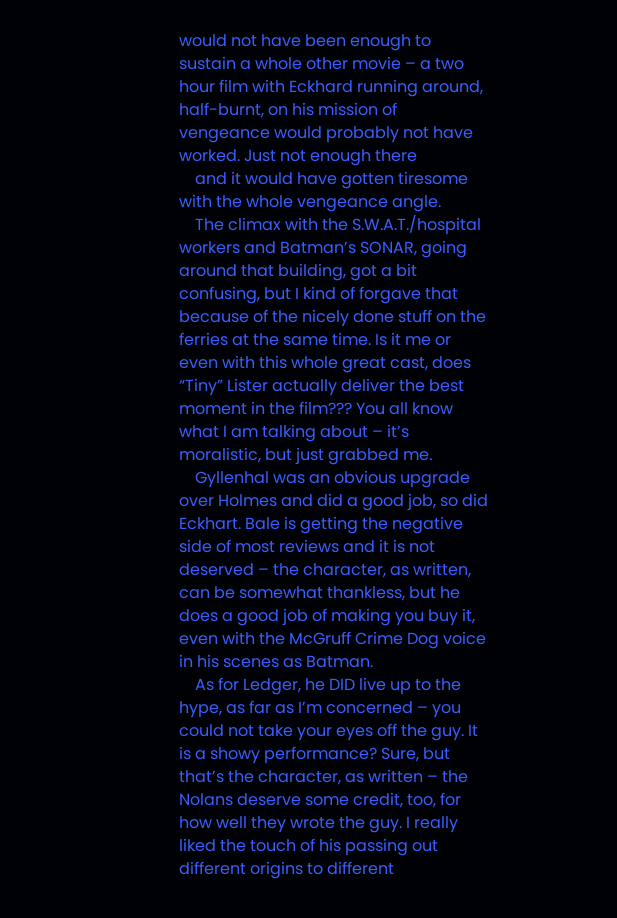would not have been enough to sustain a whole other movie – a two hour film with Eckhard running around, half-burnt, on his mission of vengeance would probably not have worked. Just not enough there
    and it would have gotten tiresome with the whole vengeance angle.
    The climax with the S.W.A.T./hospital workers and Batman’s SONAR, going around that building, got a bit confusing, but I kind of forgave that because of the nicely done stuff on the ferries at the same time. Is it me or even with this whole great cast, does “Tiny” Lister actually deliver the best moment in the film??? You all know what I am talking about – it’s moralistic, but just grabbed me.
    Gyllenhal was an obvious upgrade over Holmes and did a good job, so did Eckhart. Bale is getting the negative side of most reviews and it is not deserved – the character, as written, can be somewhat thankless, but he does a good job of making you buy it, even with the McGruff Crime Dog voice in his scenes as Batman.
    As for Ledger, he DID live up to the hype, as far as I’m concerned – you could not take your eyes off the guy. It is a showy performance? Sure, but that’s the character, as written – the Nolans deserve some credit, too, for how well they wrote the guy. I really liked the touch of his passing out different origins to different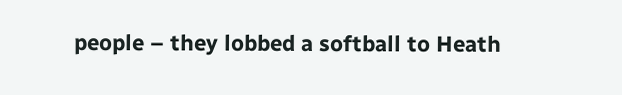people – they lobbed a softball to Heath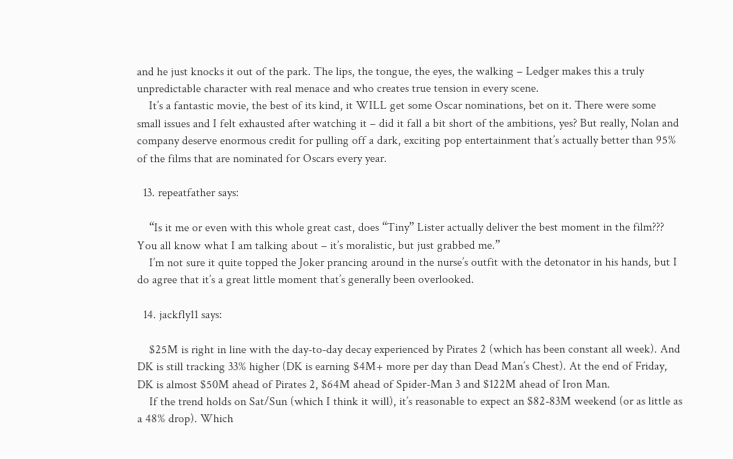and he just knocks it out of the park. The lips, the tongue, the eyes, the walking – Ledger makes this a truly unpredictable character with real menace and who creates true tension in every scene.
    It’s a fantastic movie, the best of its kind, it WILL get some Oscar nominations, bet on it. There were some small issues and I felt exhausted after watching it – did it fall a bit short of the ambitions, yes? But really, Nolan and company deserve enormous credit for pulling off a dark, exciting pop entertainment that’s actually better than 95% of the films that are nominated for Oscars every year.

  13. repeatfather says:

    “Is it me or even with this whole great cast, does “Tiny” Lister actually deliver the best moment in the film??? You all know what I am talking about – it’s moralistic, but just grabbed me.”
    I’m not sure it quite topped the Joker prancing around in the nurse’s outfit with the detonator in his hands, but I do agree that it’s a great little moment that’s generally been overlooked.

  14. jackfly11 says:

    $25M is right in line with the day-to-day decay experienced by Pirates 2 (which has been constant all week). And DK is still tracking 33% higher (DK is earning $4M+ more per day than Dead Man’s Chest). At the end of Friday, DK is almost $50M ahead of Pirates 2, $64M ahead of Spider-Man 3 and $122M ahead of Iron Man.
    If the trend holds on Sat/Sun (which I think it will), it’s reasonable to expect an $82-83M weekend (or as little as a 48% drop). Which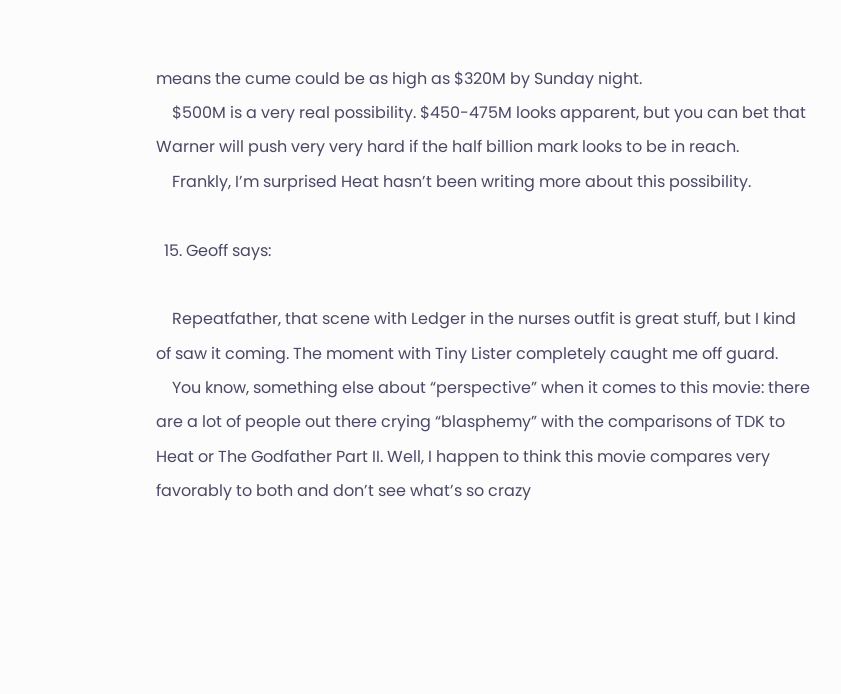means the cume could be as high as $320M by Sunday night.
    $500M is a very real possibility. $450-475M looks apparent, but you can bet that Warner will push very very hard if the half billion mark looks to be in reach.
    Frankly, I’m surprised Heat hasn’t been writing more about this possibility.

  15. Geoff says:

    Repeatfather, that scene with Ledger in the nurses outfit is great stuff, but I kind of saw it coming. The moment with Tiny Lister completely caught me off guard.
    You know, something else about “perspective” when it comes to this movie: there are a lot of people out there crying “blasphemy” with the comparisons of TDK to Heat or The Godfather Part II. Well, I happen to think this movie compares very favorably to both and don’t see what’s so crazy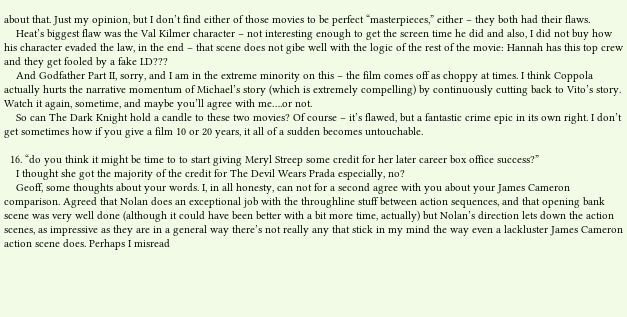about that. Just my opinion, but I don’t find either of those movies to be perfect “masterpieces,” either – they both had their flaws.
    Heat’s biggest flaw was the Val Kilmer character – not interesting enough to get the screen time he did and also, I did not buy how his character evaded the law, in the end – that scene does not gibe well with the logic of the rest of the movie: Hannah has this top crew and they get fooled by a fake I.D???
    And Godfather Part II, sorry, and I am in the extreme minority on this – the film comes off as choppy at times. I think Coppola actually hurts the narrative momentum of Michael’s story (which is extremely compelling) by continuously cutting back to Vito’s story. Watch it again, sometime, and maybe you’ll agree with me….or not.
    So can The Dark Knight hold a candle to these two movies? Of course – it’s flawed, but a fantastic crime epic in its own right. I don’t get sometimes how if you give a film 10 or 20 years, it all of a sudden becomes untouchable.

  16. “do you think it might be time to to start giving Meryl Streep some credit for her later career box office success?”
    I thought she got the majority of the credit for The Devil Wears Prada especially, no?
    Geoff, some thoughts about your words. I, in all honesty, can not for a second agree with you about your James Cameron comparison. Agreed that Nolan does an exceptional job with the throughline stuff between action sequences, and that opening bank scene was very well done (although it could have been better with a bit more time, actually) but Nolan’s direction lets down the action scenes, as impressive as they are in a general way there’s not really any that stick in my mind the way even a lackluster James Cameron action scene does. Perhaps I misread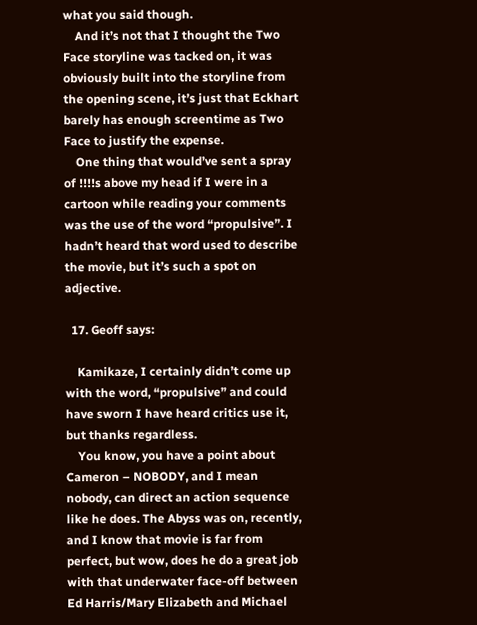what you said though.
    And it’s not that I thought the Two Face storyline was tacked on, it was obviously built into the storyline from the opening scene, it’s just that Eckhart barely has enough screentime as Two Face to justify the expense.
    One thing that would’ve sent a spray of !!!!s above my head if I were in a cartoon while reading your comments was the use of the word “propulsive”. I hadn’t heard that word used to describe the movie, but it’s such a spot on adjective.

  17. Geoff says:

    Kamikaze, I certainly didn’t come up with the word, “propulsive” and could have sworn I have heard critics use it, but thanks regardless.
    You know, you have a point about Cameron – NOBODY, and I mean nobody, can direct an action sequence like he does. The Abyss was on, recently, and I know that movie is far from perfect, but wow, does he do a great job with that underwater face-off between Ed Harris/Mary Elizabeth and Michael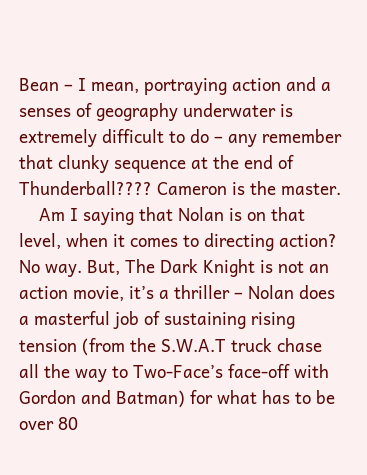Bean – I mean, portraying action and a senses of geography underwater is extremely difficult to do – any remember that clunky sequence at the end of Thunderball???? Cameron is the master.
    Am I saying that Nolan is on that level, when it comes to directing action? No way. But, The Dark Knight is not an action movie, it’s a thriller – Nolan does a masterful job of sustaining rising tension (from the S.W.A.T truck chase all the way to Two-Face’s face-off with Gordon and Batman) for what has to be over 80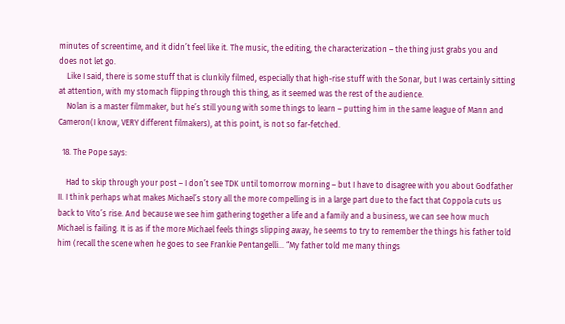minutes of screentime, and it didn’t feel like it. The music, the editing, the characterization – the thing just grabs you and does not let go.
    Like I said, there is some stuff that is clunkily filmed, especially that high-rise stuff with the Sonar, but I was certainly sitting at attention, with my stomach flipping through this thing, as it seemed was the rest of the audience.
    Nolan is a master filmmaker, but he’s still young with some things to learn – putting him in the same league of Mann and Cameron(I know, VERY different filmakers), at this point, is not so far-fetched.

  18. The Pope says:

    Had to skip through your post – I don’t see TDK until tomorrow morning – but I have to disagree with you about Godfather II. I think perhaps what makes Michael’s story all the more compelling is in a large part due to the fact that Coppola cuts us back to Vito’s rise. And because we see him gathering together a life and a family and a business, we can see how much Michael is failing. It is as if the more Michael feels things slipping away, he seems to try to remember the things his father told him (recall the scene when he goes to see Frankie Pentangelli… “My father told me many things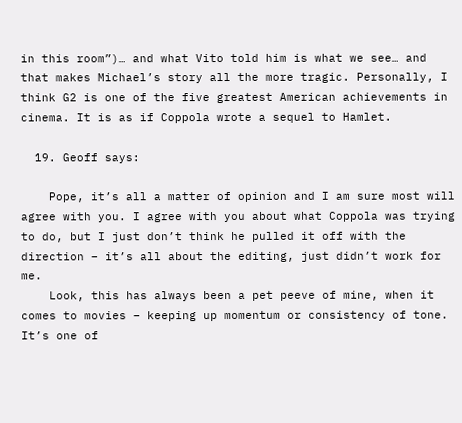in this room”)… and what Vito told him is what we see… and that makes Michael’s story all the more tragic. Personally, I think G2 is one of the five greatest American achievements in cinema. It is as if Coppola wrote a sequel to Hamlet.

  19. Geoff says:

    Pope, it’s all a matter of opinion and I am sure most will agree with you. I agree with you about what Coppola was trying to do, but I just don’t think he pulled it off with the direction – it’s all about the editing, just didn’t work for me.
    Look, this has always been a pet peeve of mine, when it comes to movies – keeping up momentum or consistency of tone. It’s one of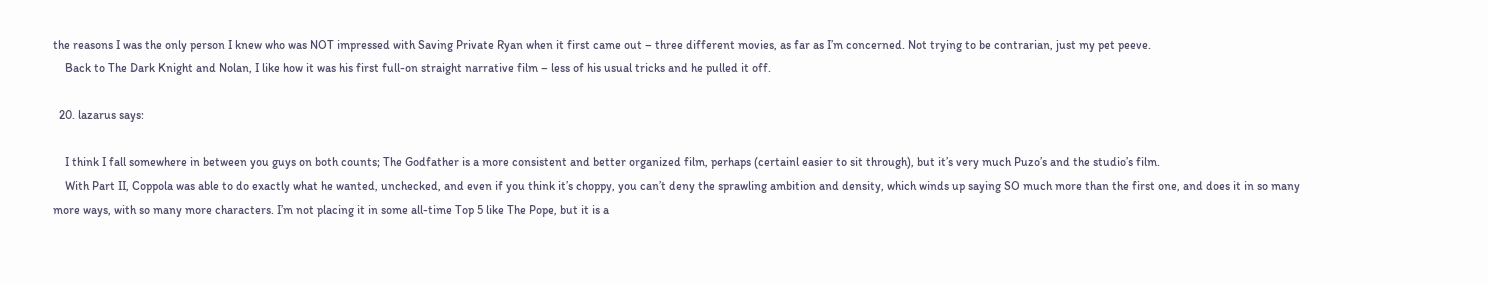the reasons I was the only person I knew who was NOT impressed with Saving Private Ryan when it first came out – three different movies, as far as I’m concerned. Not trying to be contrarian, just my pet peeve.
    Back to The Dark Knight and Nolan, I like how it was his first full-on straight narrative film – less of his usual tricks and he pulled it off.

  20. lazarus says:

    I think I fall somewhere in between you guys on both counts; The Godfather is a more consistent and better organized film, perhaps (certainl easier to sit through), but it’s very much Puzo’s and the studio’s film.
    With Part II, Coppola was able to do exactly what he wanted, unchecked, and even if you think it’s choppy, you can’t deny the sprawling ambition and density, which winds up saying SO much more than the first one, and does it in so many more ways, with so many more characters. I’m not placing it in some all-time Top 5 like The Pope, but it is a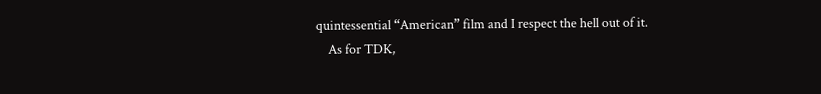quintessential “American” film and I respect the hell out of it.
    As for TDK,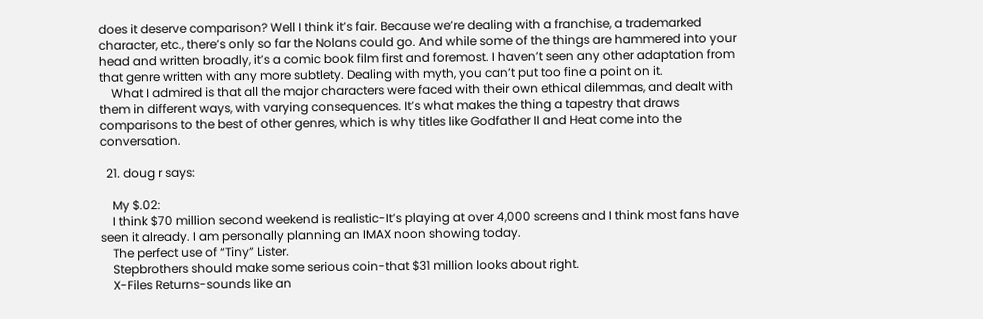does it deserve comparison? Well I think it’s fair. Because we’re dealing with a franchise, a trademarked character, etc., there’s only so far the Nolans could go. And while some of the things are hammered into your head and written broadly, it’s a comic book film first and foremost. I haven’t seen any other adaptation from that genre written with any more subtlety. Dealing with myth, you can’t put too fine a point on it.
    What I admired is that all the major characters were faced with their own ethical dilemmas, and dealt with them in different ways, with varying consequences. It’s what makes the thing a tapestry that draws comparisons to the best of other genres, which is why titles like Godfather II and Heat come into the conversation.

  21. doug r says:

    My $.02:
    I think $70 million second weekend is realistic-It’s playing at over 4,000 screens and I think most fans have seen it already. I am personally planning an IMAX noon showing today.
    The perfect use of “Tiny” Lister.
    Stepbrothers should make some serious coin-that $31 million looks about right.
    X-Files Returns-sounds like an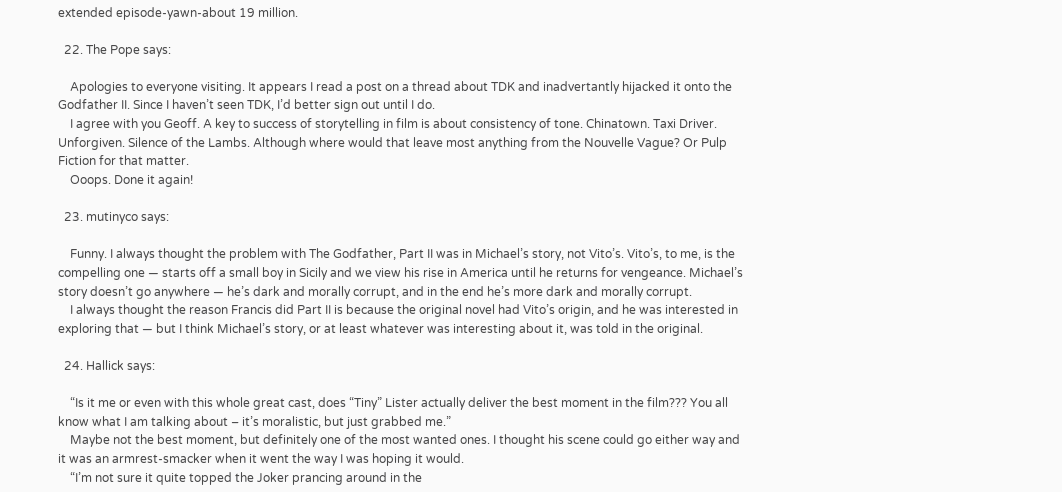extended episode-yawn-about 19 million.

  22. The Pope says:

    Apologies to everyone visiting. It appears I read a post on a thread about TDK and inadvertantly hijacked it onto the Godfather II. Since I haven’t seen TDK, I’d better sign out until I do.
    I agree with you Geoff. A key to success of storytelling in film is about consistency of tone. Chinatown. Taxi Driver. Unforgiven. Silence of the Lambs. Although where would that leave most anything from the Nouvelle Vague? Or Pulp Fiction for that matter.
    Ooops. Done it again!

  23. mutinyco says:

    Funny. I always thought the problem with The Godfather, Part II was in Michael’s story, not Vito’s. Vito’s, to me, is the compelling one — starts off a small boy in Sicily and we view his rise in America until he returns for vengeance. Michael’s story doesn’t go anywhere — he’s dark and morally corrupt, and in the end he’s more dark and morally corrupt.
    I always thought the reason Francis did Part II is because the original novel had Vito’s origin, and he was interested in exploring that — but I think Michael’s story, or at least whatever was interesting about it, was told in the original.

  24. Hallick says:

    “Is it me or even with this whole great cast, does “Tiny” Lister actually deliver the best moment in the film??? You all know what I am talking about – it’s moralistic, but just grabbed me.”
    Maybe not the best moment, but definitely one of the most wanted ones. I thought his scene could go either way and it was an armrest-smacker when it went the way I was hoping it would.
    “I’m not sure it quite topped the Joker prancing around in the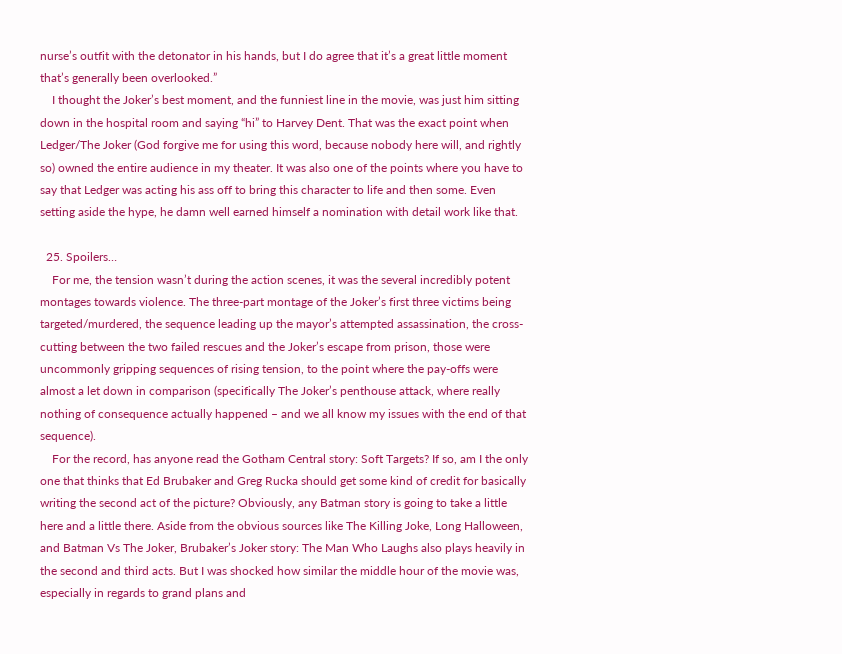nurse’s outfit with the detonator in his hands, but I do agree that it’s a great little moment that’s generally been overlooked.”
    I thought the Joker’s best moment, and the funniest line in the movie, was just him sitting down in the hospital room and saying “hi” to Harvey Dent. That was the exact point when Ledger/The Joker (God forgive me for using this word, because nobody here will, and rightly so) owned the entire audience in my theater. It was also one of the points where you have to say that Ledger was acting his ass off to bring this character to life and then some. Even setting aside the hype, he damn well earned himself a nomination with detail work like that.

  25. Spoilers…
    For me, the tension wasn’t during the action scenes, it was the several incredibly potent montages towards violence. The three-part montage of the Joker’s first three victims being targeted/murdered, the sequence leading up the mayor’s attempted assassination, the cross-cutting between the two failed rescues and the Joker’s escape from prison, those were uncommonly gripping sequences of rising tension, to the point where the pay-offs were almost a let down in comparison (specifically The Joker’s penthouse attack, where really nothing of consequence actually happened – and we all know my issues with the end of that sequence).
    For the record, has anyone read the Gotham Central story: Soft Targets? If so, am I the only one that thinks that Ed Brubaker and Greg Rucka should get some kind of credit for basically writing the second act of the picture? Obviously, any Batman story is going to take a little here and a little there. Aside from the obvious sources like The Killing Joke, Long Halloween, and Batman Vs The Joker, Brubaker’s Joker story: The Man Who Laughs also plays heavily in the second and third acts. But I was shocked how similar the middle hour of the movie was, especially in regards to grand plans and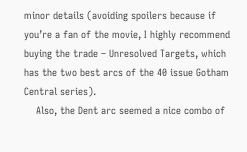minor details (avoiding spoilers because if you’re a fan of the movie, I highly recommend buying the trade – Unresolved Targets, which has the two best arcs of the 40 issue Gotham Central series).
    Also, the Dent arc seemed a nice combo of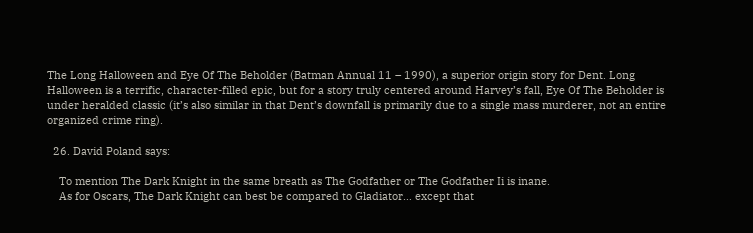The Long Halloween and Eye Of The Beholder (Batman Annual 11 – 1990), a superior origin story for Dent. Long Halloween is a terrific, character-filled epic, but for a story truly centered around Harvey’s fall, Eye Of The Beholder is under heralded classic (it’s also similar in that Dent’s downfall is primarily due to a single mass murderer, not an entire organized crime ring).

  26. David Poland says:

    To mention The Dark Knight in the same breath as The Godfather or The Godfather Ii is inane.
    As for Oscars, The Dark Knight can best be compared to Gladiator… except that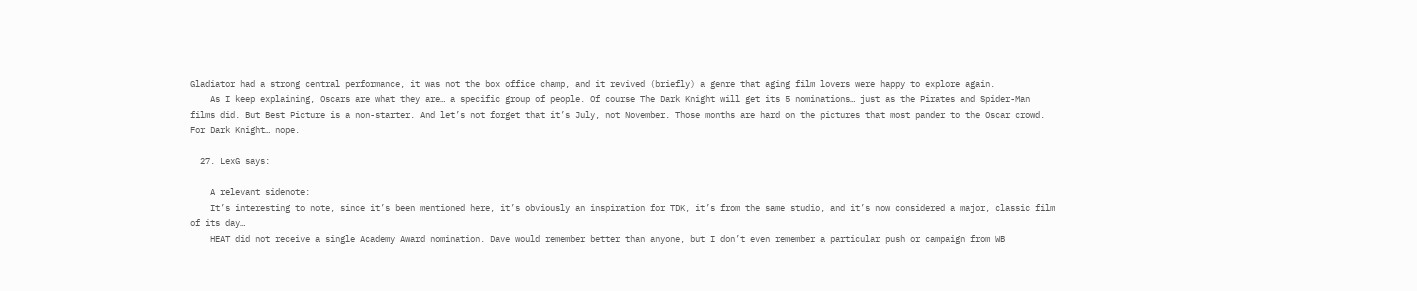Gladiator had a strong central performance, it was not the box office champ, and it revived (briefly) a genre that aging film lovers were happy to explore again.
    As I keep explaining, Oscars are what they are… a specific group of people. Of course The Dark Knight will get its 5 nominations… just as the Pirates and Spider-Man films did. But Best Picture is a non-starter. And let’s not forget that it’s July, not November. Those months are hard on the pictures that most pander to the Oscar crowd. For Dark Knight… nope.

  27. LexG says:

    A relevant sidenote:
    It’s interesting to note, since it’s been mentioned here, it’s obviously an inspiration for TDK, it’s from the same studio, and it’s now considered a major, classic film of its day…
    HEAT did not receive a single Academy Award nomination. Dave would remember better than anyone, but I don’t even remember a particular push or campaign from WB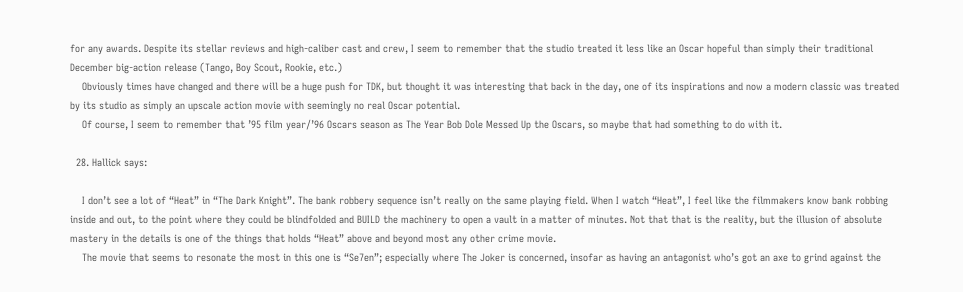for any awards. Despite its stellar reviews and high-caliber cast and crew, I seem to remember that the studio treated it less like an Oscar hopeful than simply their traditional December big-action release (Tango, Boy Scout, Rookie, etc.)
    Obviously times have changed and there will be a huge push for TDK, but thought it was interesting that back in the day, one of its inspirations and now a modern classic was treated by its studio as simply an upscale action movie with seemingly no real Oscar potential.
    Of course, I seem to remember that ’95 film year/’96 Oscars season as The Year Bob Dole Messed Up the Oscars, so maybe that had something to do with it.

  28. Hallick says:

    I don’t see a lot of “Heat” in “The Dark Knight”. The bank robbery sequence isn’t really on the same playing field. When I watch “Heat”, I feel like the filmmakers know bank robbing inside and out, to the point where they could be blindfolded and BUILD the machinery to open a vault in a matter of minutes. Not that that is the reality, but the illusion of absolute mastery in the details is one of the things that holds “Heat” above and beyond most any other crime movie.
    The movie that seems to resonate the most in this one is “Se7en”; especially where The Joker is concerned, insofar as having an antagonist who’s got an axe to grind against the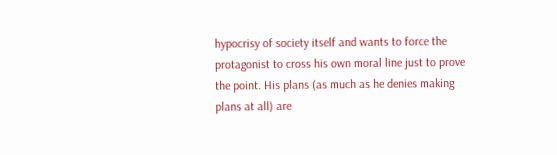hypocrisy of society itself and wants to force the protagonist to cross his own moral line just to prove the point. His plans (as much as he denies making plans at all) are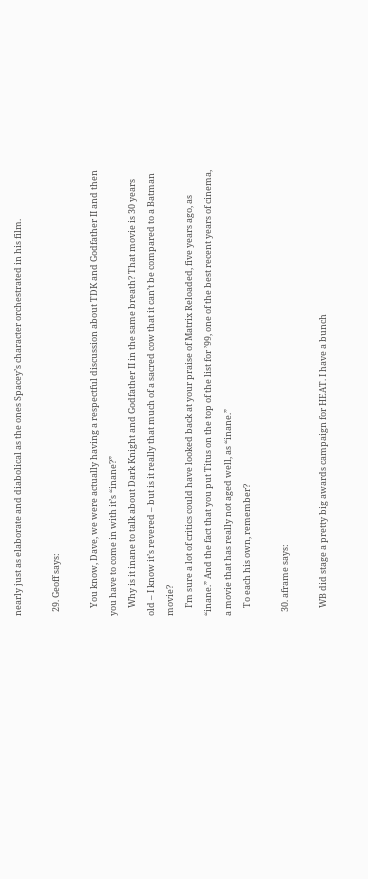nearly just as elaborate and diabolical as the ones Spacey’s character orchestrated in his film.

  29. Geoff says:

    You know, Dave, we were actually having a respectful discussion about TDK and Godfather II and then you have to come in with it’s “inane?”
    Why is it inane to talk about Dark Knight and Godfather II in the same breath? That movie is 30 years old – I know it’s revered – but is it really that much of a sacred cow that it can’t be compared to a Batman movie?
    I’m sure a lot of critics could have looked back at your praise of Matrix Reloaded, five years ago, as “inane.” And the fact that you put Titus on the top of the list for ’99, one of the best recent years of cinema, a movie that has really not aged well, as “inane.”
    To each his own, remember?

  30. aframe says:

    WB did stage a pretty big awards campaign for HEAT. I have a bunch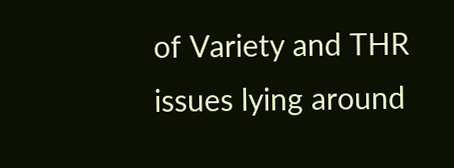of Variety and THR issues lying around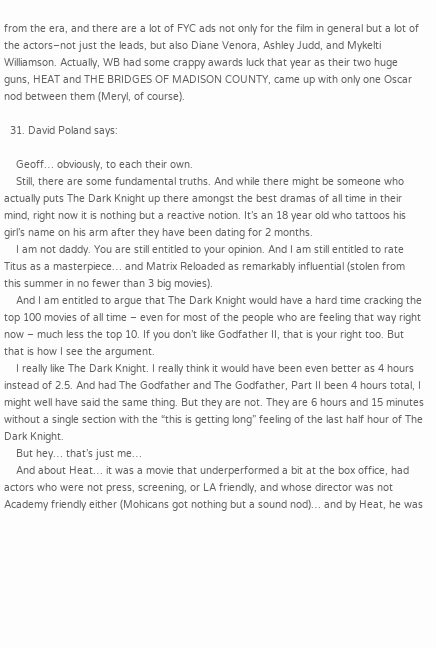from the era, and there are a lot of FYC ads not only for the film in general but a lot of the actors–not just the leads, but also Diane Venora, Ashley Judd, and Mykelti Williamson. Actually, WB had some crappy awards luck that year as their two huge guns, HEAT and THE BRIDGES OF MADISON COUNTY, came up with only one Oscar nod between them (Meryl, of course).

  31. David Poland says:

    Geoff… obviously, to each their own.
    Still, there are some fundamental truths. And while there might be someone who actually puts The Dark Knight up there amongst the best dramas of all time in their mind, right now it is nothing but a reactive notion. It’s an 18 year old who tattoos his girl’s name on his arm after they have been dating for 2 months.
    I am not daddy. You are still entitled to your opinion. And I am still entitled to rate Titus as a masterpiece… and Matrix Reloaded as remarkably influential (stolen from this summer in no fewer than 3 big movies).
    And I am entitled to argue that The Dark Knight would have a hard time cracking the top 100 movies of all time – even for most of the people who are feeling that way right now – much less the top 10. If you don’t like Godfather II, that is your right too. But that is how I see the argument.
    I really like The Dark Knight. I really think it would have been even better as 4 hours instead of 2.5. And had The Godfather and The Godfather, Part II been 4 hours total, I might well have said the same thing. But they are not. They are 6 hours and 15 minutes without a single section with the “this is getting long” feeling of the last half hour of The Dark Knight.
    But hey… that’s just me…
    And about Heat… it was a movie that underperformed a bit at the box office, had actors who were not press, screening, or LA friendly, and whose director was not Academy friendly either (Mohicans got nothing but a sound nod)… and by Heat, he was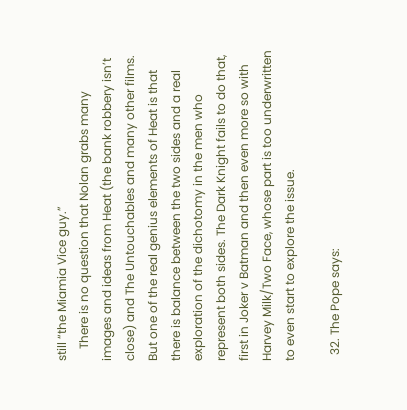still “the Miamia Vice guy.”
    There is no question that Nolan grabs many images and ideas from Heat (the bank robbery isn’t close) and The Untouchables and many other films. But one of the real genius elements of Heat is that there is balance between the two sides and a real exploration of the dichotomy in the men who represent both sides. The Dark Knight fails to do that, first in Joker v Batman and then even more so with Harvey Milk/Two Face, whose part is too underwritten to even start to explore the issue.

  32. The Pope says: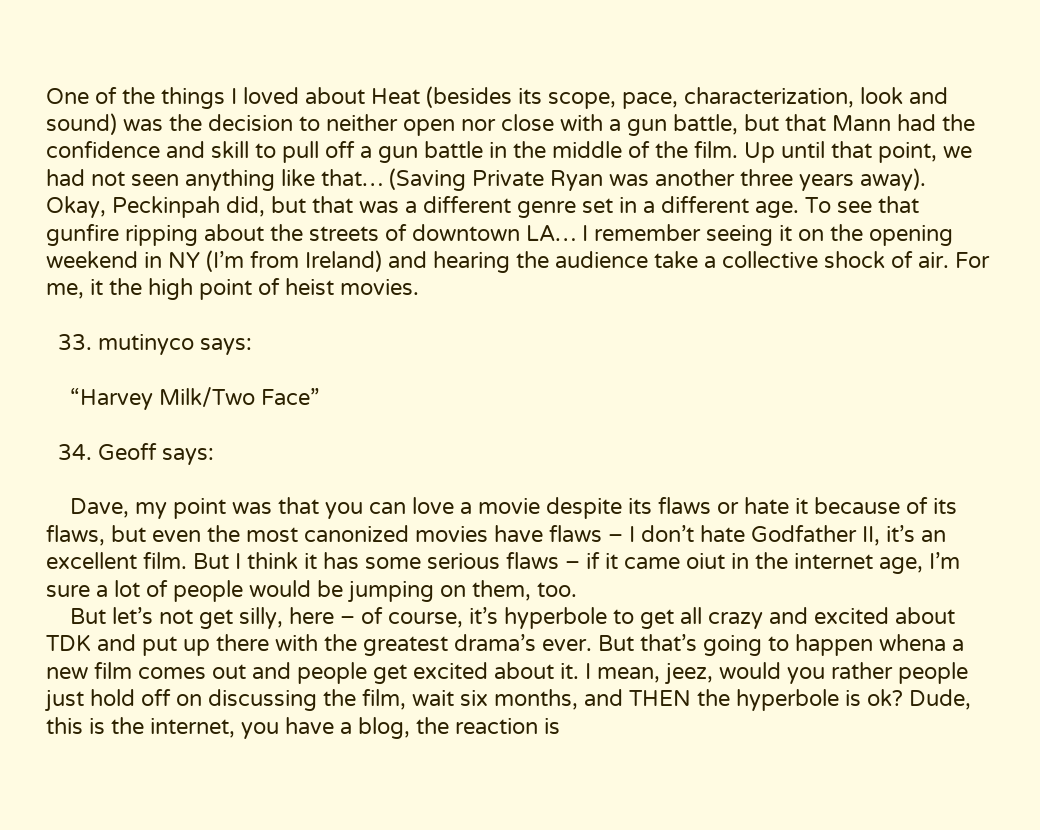One of the things I loved about Heat (besides its scope, pace, characterization, look and sound) was the decision to neither open nor close with a gun battle, but that Mann had the confidence and skill to pull off a gun battle in the middle of the film. Up until that point, we had not seen anything like that… (Saving Private Ryan was another three years away). Okay, Peckinpah did, but that was a different genre set in a different age. To see that gunfire ripping about the streets of downtown LA… I remember seeing it on the opening weekend in NY (I’m from Ireland) and hearing the audience take a collective shock of air. For me, it the high point of heist movies.

  33. mutinyco says:

    “Harvey Milk/Two Face”

  34. Geoff says:

    Dave, my point was that you can love a movie despite its flaws or hate it because of its flaws, but even the most canonized movies have flaws – I don’t hate Godfather II, it’s an excellent film. But I think it has some serious flaws – if it came oiut in the internet age, I’m sure a lot of people would be jumping on them, too.
    But let’s not get silly, here – of course, it’s hyperbole to get all crazy and excited about TDK and put up there with the greatest drama’s ever. But that’s going to happen whena a new film comes out and people get excited about it. I mean, jeez, would you rather people just hold off on discussing the film, wait six months, and THEN the hyperbole is ok? Dude, this is the internet, you have a blog, the reaction is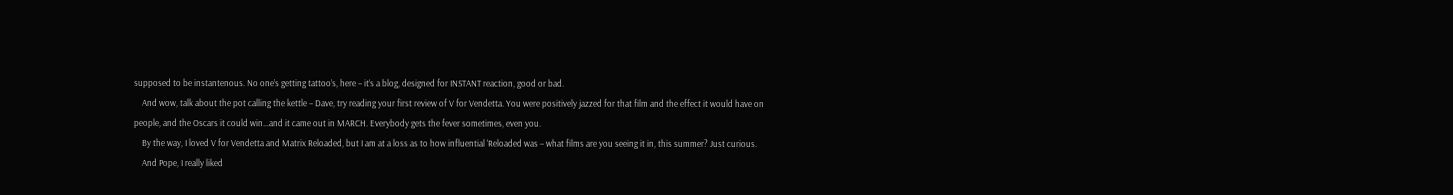supposed to be instantenous. No one’s getting tattoo’s, here – it’s a blog, designed for INSTANT reaction, good or bad.
    And wow, talk about the pot calling the kettle – Dave, try reading your first review of V for Vendetta. You were positively jazzed for that film and the effect it would have on people, and the Oscars it could win…and it came out in MARCH. Everybody gets the fever sometimes, even you.
    By the way, I loved V for Vendetta and Matrix Reloaded, but I am at a loss as to how influential ‘Reloaded was – what films are you seeing it in, this summer? Just curious.
    And Pope, I really liked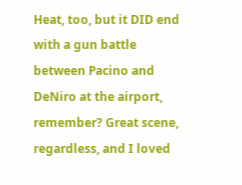Heat, too, but it DID end with a gun battle between Pacino and DeNiro at the airport, remember? Great scene, regardless, and I loved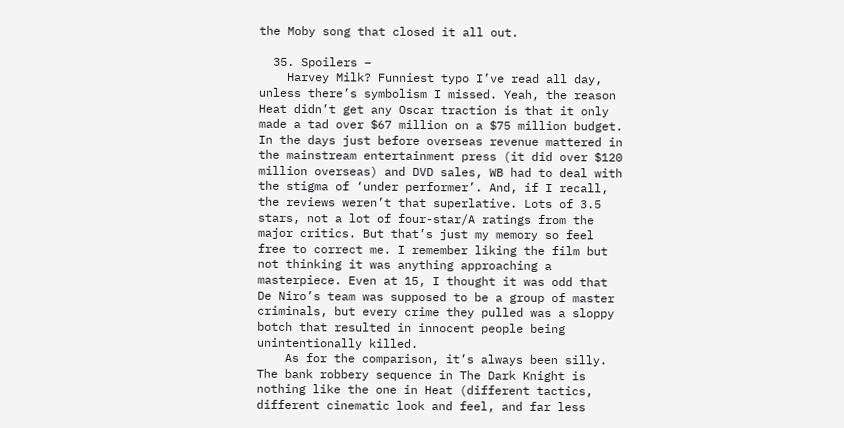the Moby song that closed it all out.

  35. Spoilers –
    Harvey Milk? Funniest typo I’ve read all day, unless there’s symbolism I missed. Yeah, the reason Heat didn’t get any Oscar traction is that it only made a tad over $67 million on a $75 million budget. In the days just before overseas revenue mattered in the mainstream entertainment press (it did over $120 million overseas) and DVD sales, WB had to deal with the stigma of ‘under performer’. And, if I recall, the reviews weren’t that superlative. Lots of 3.5 stars, not a lot of four-star/A ratings from the major critics. But that’s just my memory so feel free to correct me. I remember liking the film but not thinking it was anything approaching a masterpiece. Even at 15, I thought it was odd that De Niro’s team was supposed to be a group of master criminals, but every crime they pulled was a sloppy botch that resulted in innocent people being unintentionally killed.
    As for the comparison, it’s always been silly. The bank robbery sequence in The Dark Knight is nothing like the one in Heat (different tactics, different cinematic look and feel, and far less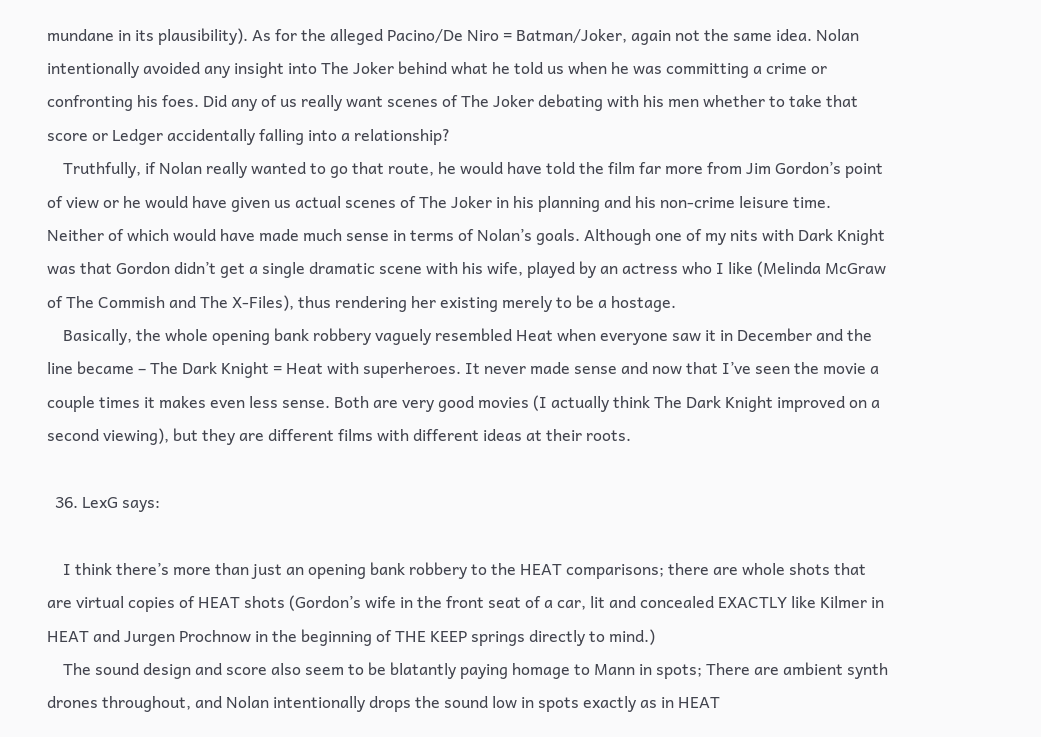mundane in its plausibility). As for the alleged Pacino/De Niro = Batman/Joker, again not the same idea. Nolan intentionally avoided any insight into The Joker behind what he told us when he was committing a crime or confronting his foes. Did any of us really want scenes of The Joker debating with his men whether to take that score or Ledger accidentally falling into a relationship?
    Truthfully, if Nolan really wanted to go that route, he would have told the film far more from Jim Gordon’s point of view or he would have given us actual scenes of The Joker in his planning and his non-crime leisure time. Neither of which would have made much sense in terms of Nolan’s goals. Although one of my nits with Dark Knight was that Gordon didn’t get a single dramatic scene with his wife, played by an actress who I like (Melinda McGraw of The Commish and The X-Files), thus rendering her existing merely to be a hostage.
    Basically, the whole opening bank robbery vaguely resembled Heat when everyone saw it in December and the line became – The Dark Knight = Heat with superheroes. It never made sense and now that I’ve seen the movie a couple times it makes even less sense. Both are very good movies (I actually think The Dark Knight improved on a second viewing), but they are different films with different ideas at their roots.

  36. LexG says:

    I think there’s more than just an opening bank robbery to the HEAT comparisons; there are whole shots that are virtual copies of HEAT shots (Gordon’s wife in the front seat of a car, lit and concealed EXACTLY like Kilmer in HEAT and Jurgen Prochnow in the beginning of THE KEEP springs directly to mind.)
    The sound design and score also seem to be blatantly paying homage to Mann in spots; There are ambient synth drones throughout, and Nolan intentionally drops the sound low in spots exactly as in HEAT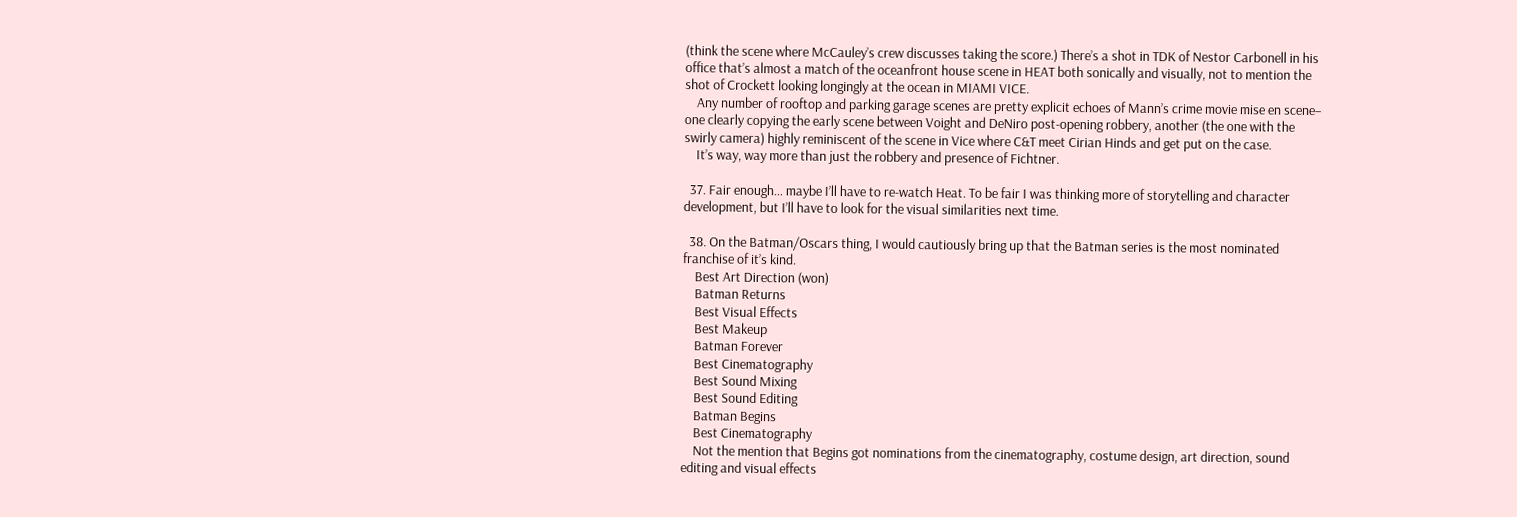(think the scene where McCauley’s crew discusses taking the score.) There’s a shot in TDK of Nestor Carbonell in his office that’s almost a match of the oceanfront house scene in HEAT both sonically and visually, not to mention the shot of Crockett looking longingly at the ocean in MIAMI VICE.
    Any number of rooftop and parking garage scenes are pretty explicit echoes of Mann’s crime movie mise en scene– one clearly copying the early scene between Voight and DeNiro post-opening robbery, another (the one with the swirly camera) highly reminiscent of the scene in Vice where C&T meet Cirian Hinds and get put on the case.
    It’s way, way more than just the robbery and presence of Fichtner.

  37. Fair enough… maybe I’ll have to re-watch Heat. To be fair I was thinking more of storytelling and character development, but I’ll have to look for the visual similarities next time.

  38. On the Batman/Oscars thing, I would cautiously bring up that the Batman series is the most nominated franchise of it’s kind.
    Best Art Direction (won)
    Batman Returns
    Best Visual Effects
    Best Makeup
    Batman Forever
    Best Cinematography
    Best Sound Mixing
    Best Sound Editing
    Batman Begins
    Best Cinematography
    Not the mention that Begins got nominations from the cinematography, costume design, art direction, sound editing and visual effects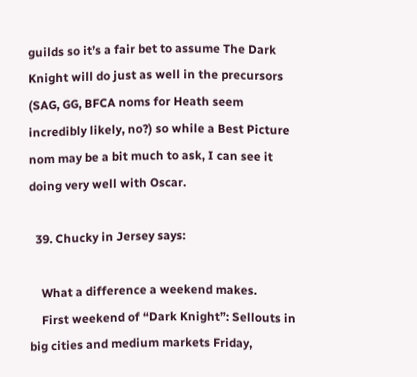guilds so it’s a fair bet to assume The Dark Knight will do just as well in the precursors (SAG, GG, BFCA noms for Heath seem incredibly likely, no?) so while a Best Picture nom may be a bit much to ask, I can see it doing very well with Oscar.

  39. Chucky in Jersey says:

    What a difference a weekend makes.
    First weekend of “Dark Knight”: Sellouts in big cities and medium markets Friday,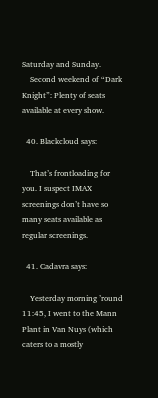Saturday and Sunday.
    Second weekend of “Dark Knight”: Plenty of seats available at every show.

  40. Blackcloud says:

    That’s frontloading for you. I suspect IMAX screenings don’t have so many seats available as regular screenings.

  41. Cadavra says:

    Yesterday morning ’round 11:45, I went to the Mann Plant in Van Nuys (which caters to a mostly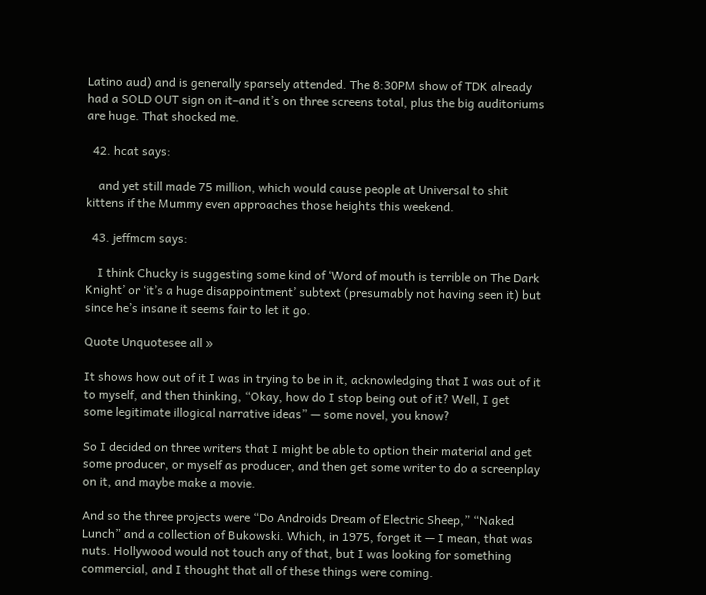Latino aud) and is generally sparsely attended. The 8:30PM show of TDK already had a SOLD OUT sign on it–and it’s on three screens total, plus the big auditoriums are huge. That shocked me.

  42. hcat says:

    and yet still made 75 million, which would cause people at Universal to shit kittens if the Mummy even approaches those heights this weekend.

  43. jeffmcm says:

    I think Chucky is suggesting some kind of ‘Word of mouth is terrible on The Dark Knight’ or ‘it’s a huge disappointment’ subtext (presumably not having seen it) but since he’s insane it seems fair to let it go.

Quote Unquotesee all »

It shows how out of it I was in trying to be in it, acknowledging that I was out of it to myself, and then thinking, “Okay, how do I stop being out of it? Well, I get some legitimate illogical narrative ideas” — some novel, you know?

So I decided on three writers that I might be able to option their material and get some producer, or myself as producer, and then get some writer to do a screenplay on it, and maybe make a movie.

And so the three projects were “Do Androids Dream of Electric Sheep,” “Naked Lunch” and a collection of Bukowski. Which, in 1975, forget it — I mean, that was nuts. Hollywood would not touch any of that, but I was looking for something commercial, and I thought that all of these things were coming.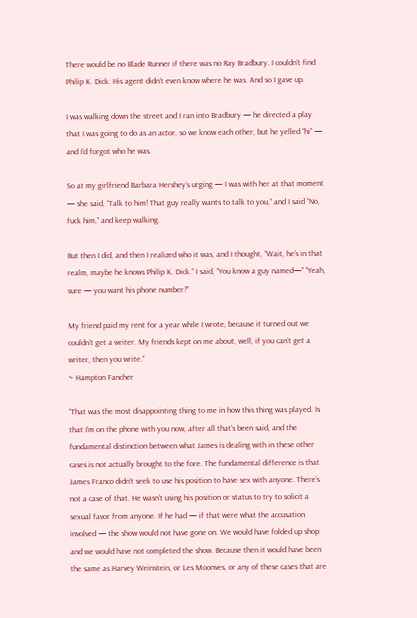There would be no Blade Runner if there was no Ray Bradbury. I couldn’t find Philip K. Dick. His agent didn’t even know where he was. And so I gave up.

I was walking down the street and I ran into Bradbury — he directed a play that I was going to do as an actor, so we know each other, but he yelled “hi” — and I’d forgot who he was.

So at my girlfriend Barbara Hershey’s urging — I was with her at that moment — she said, “Talk to him! That guy really wants to talk to you,” and I said “No, fuck him,” and keep walking.

But then I did, and then I realized who it was, and I thought, “Wait, he’s in that realm, maybe he knows Philip K. Dick.” I said, “You know a guy named—” “Yeah, sure — you want his phone number?”

My friend paid my rent for a year while I wrote, because it turned out we couldn’t get a writer. My friends kept on me about, well, if you can’t get a writer, then you write.”
~ Hampton Fancher

“That was the most disappointing thing to me in how this thing was played. Is that I’m on the phone with you now, after all that’s been said, and the fundamental distinction between what James is dealing with in these other cases is not actually brought to the fore. The fundamental difference is that James Franco didn’t seek to use his position to have sex with anyone. There’s not a case of that. He wasn’t using his position or status to try to solicit a sexual favor from anyone. If he had — if that were what the accusation involved — the show would not have gone on. We would have folded up shop and we would have not completed the show. Because then it would have been the same as Harvey Weinstein, or Les Moonves, or any of these cases that are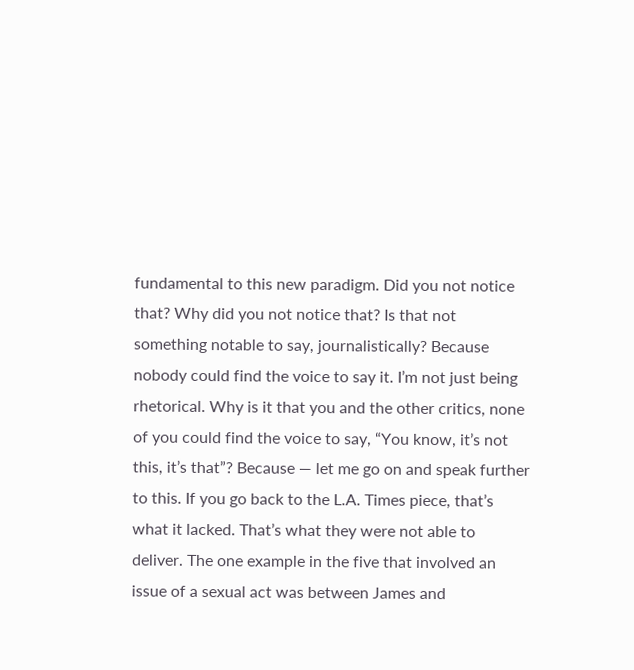fundamental to this new paradigm. Did you not notice that? Why did you not notice that? Is that not something notable to say, journalistically? Because nobody could find the voice to say it. I’m not just being rhetorical. Why is it that you and the other critics, none of you could find the voice to say, “You know, it’s not this, it’s that”? Because — let me go on and speak further to this. If you go back to the L.A. Times piece, that’s what it lacked. That’s what they were not able to deliver. The one example in the five that involved an issue of a sexual act was between James and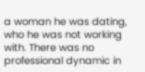a woman he was dating, who he was not working with. There was no professional dynamic in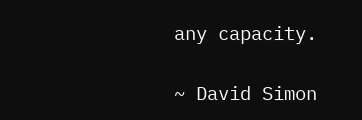any capacity.

~ David Simon